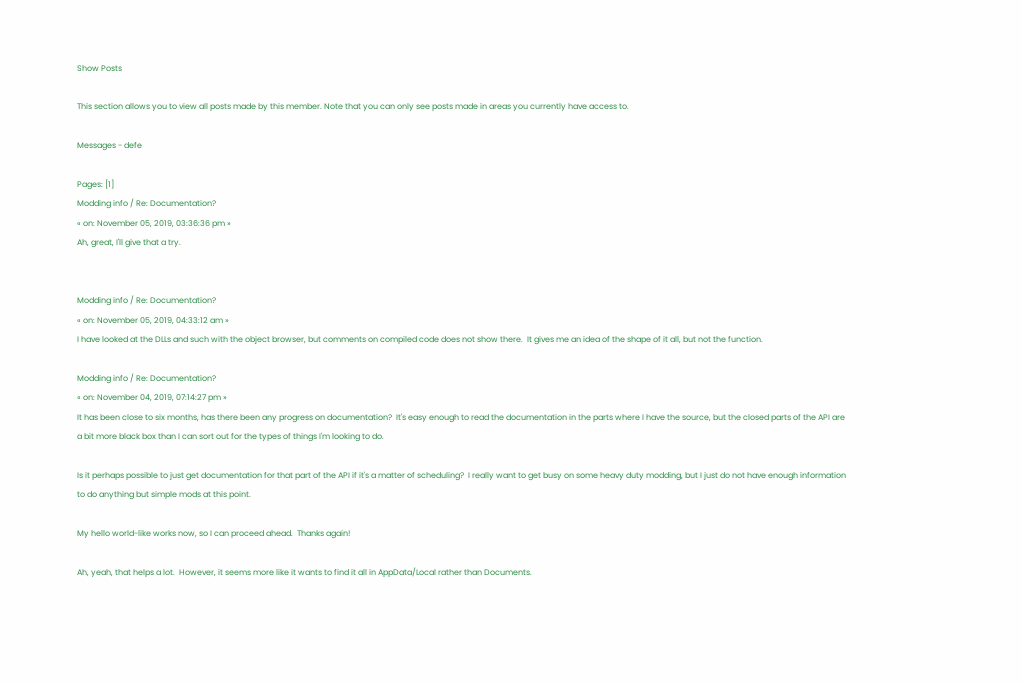Show Posts

This section allows you to view all posts made by this member. Note that you can only see posts made in areas you currently have access to.

Messages - defe

Pages: [1]
Modding info / Re: Documentation?
« on: November 05, 2019, 03:36:36 pm »
Ah, great, I'll give that a try.


Modding info / Re: Documentation?
« on: November 05, 2019, 04:33:12 am »
I have looked at the DLLs and such with the object browser, but comments on compiled code does not show there.  It gives me an idea of the shape of it all, but not the function.

Modding info / Re: Documentation?
« on: November 04, 2019, 07:14:27 pm »
It has been close to six months, has there been any progress on documentation?  It's easy enough to read the documentation in the parts where I have the source, but the closed parts of the API are a bit more black box than I can sort out for the types of things I'm looking to do.

Is it perhaps possible to just get documentation for that part of the API if it's a matter of scheduling?  I really want to get busy on some heavy duty modding, but I just do not have enough information to do anything but simple mods at this point.

My hello world-like works now, so I can proceed ahead.  Thanks again!

Ah, yeah, that helps a lot.  However, it seems more like it wants to find it all in AppData/Local rather than Documents.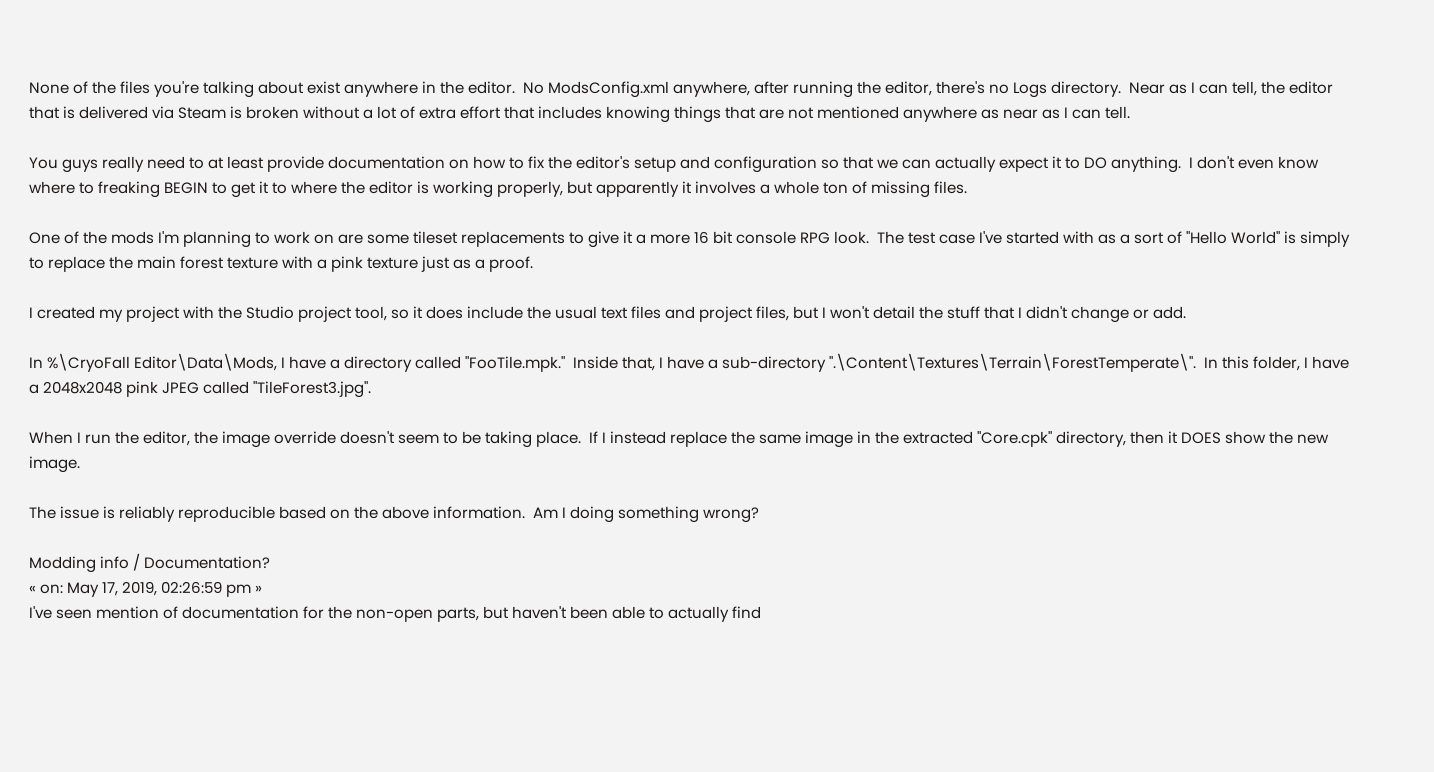None of the files you're talking about exist anywhere in the editor.  No ModsConfig.xml anywhere, after running the editor, there's no Logs directory.  Near as I can tell, the editor that is delivered via Steam is broken without a lot of extra effort that includes knowing things that are not mentioned anywhere as near as I can tell.

You guys really need to at least provide documentation on how to fix the editor's setup and configuration so that we can actually expect it to DO anything.  I don't even know where to freaking BEGIN to get it to where the editor is working properly, but apparently it involves a whole ton of missing files.

One of the mods I'm planning to work on are some tileset replacements to give it a more 16 bit console RPG look.  The test case I've started with as a sort of "Hello World" is simply to replace the main forest texture with a pink texture just as a proof.

I created my project with the Studio project tool, so it does include the usual text files and project files, but I won't detail the stuff that I didn't change or add.

In %\CryoFall Editor\Data\Mods, I have a directory called "FooTile.mpk."  Inside that, I have a sub-directory ".\Content\Textures\Terrain\ForestTemperate\".  In this folder, I have a 2048x2048 pink JPEG called "TileForest3.jpg".

When I run the editor, the image override doesn't seem to be taking place.  If I instead replace the same image in the extracted "Core.cpk" directory, then it DOES show the new image.

The issue is reliably reproducible based on the above information.  Am I doing something wrong?

Modding info / Documentation?
« on: May 17, 2019, 02:26:59 pm »
I've seen mention of documentation for the non-open parts, but haven't been able to actually find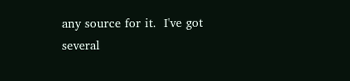any source for it.  I've got several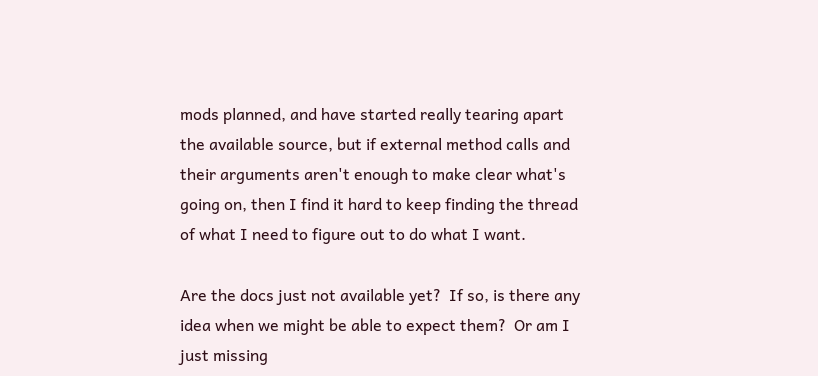mods planned, and have started really tearing apart the available source, but if external method calls and their arguments aren't enough to make clear what's going on, then I find it hard to keep finding the thread of what I need to figure out to do what I want.

Are the docs just not available yet?  If so, is there any idea when we might be able to expect them?  Or am I just missing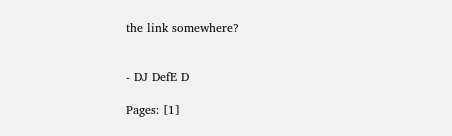the link somewhere?


- DJ DefE D

Pages: [1]